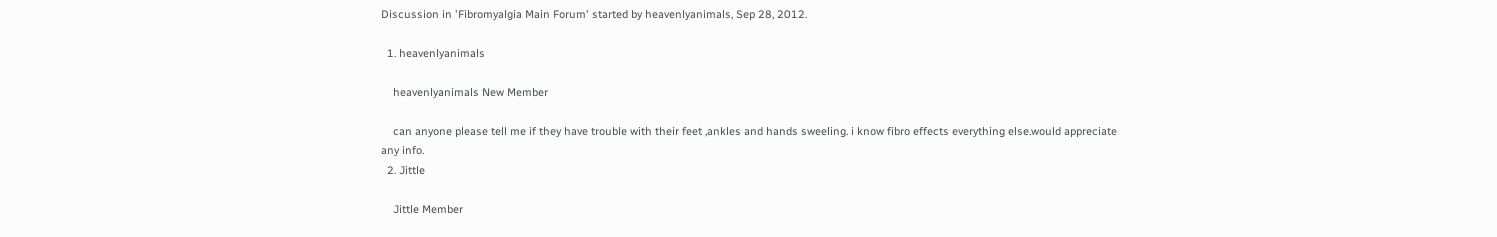Discussion in 'Fibromyalgia Main Forum' started by heavenlyanimals, Sep 28, 2012.

  1. heavenlyanimals

    heavenlyanimals New Member

    can anyone please tell me if they have trouble with their feet ,ankles and hands sweeling. i know fibro effects everything else.would appreciate any info.
  2. Jittle

    Jittle Member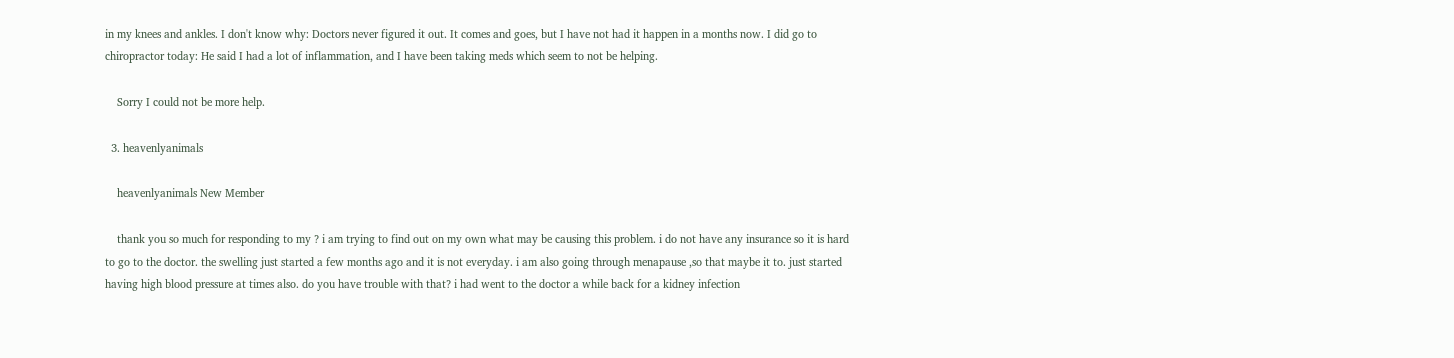in my knees and ankles. I don't know why: Doctors never figured it out. It comes and goes, but I have not had it happen in a months now. I did go to chiropractor today: He said I had a lot of inflammation, and I have been taking meds which seem to not be helping.

    Sorry I could not be more help.

  3. heavenlyanimals

    heavenlyanimals New Member

    thank you so much for responding to my ? i am trying to find out on my own what may be causing this problem. i do not have any insurance so it is hard to go to the doctor. the swelling just started a few months ago and it is not everyday. i am also going through menapause ,so that maybe it to. just started having high blood pressure at times also. do you have trouble with that? i had went to the doctor a while back for a kidney infection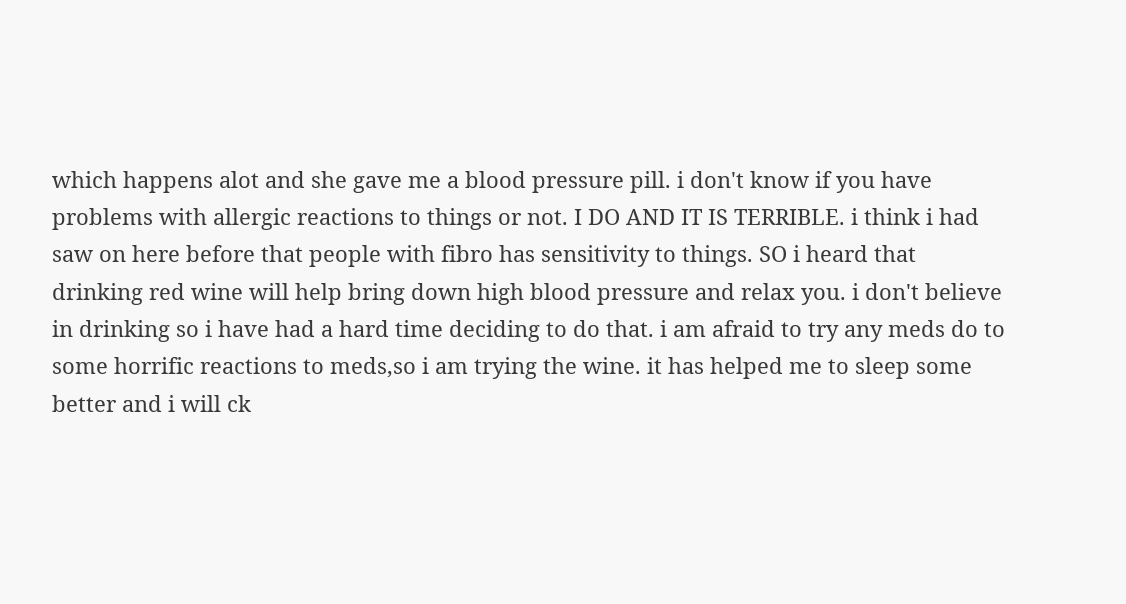which happens alot and she gave me a blood pressure pill. i don't know if you have problems with allergic reactions to things or not. I DO AND IT IS TERRIBLE. i think i had saw on here before that people with fibro has sensitivity to things. SO i heard that drinking red wine will help bring down high blood pressure and relax you. i don't believe in drinking so i have had a hard time deciding to do that. i am afraid to try any meds do to some horrific reactions to meds,so i am trying the wine. it has helped me to sleep some better and i will ck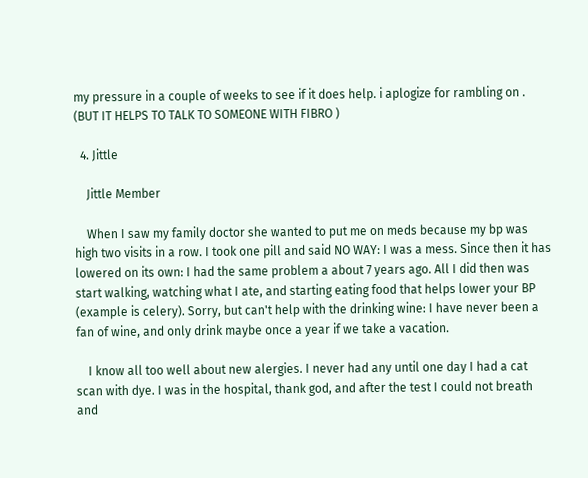my pressure in a couple of weeks to see if it does help. i aplogize for rambling on . (BUT IT HELPS TO TALK TO SOMEONE WITH FIBRO )

  4. Jittle

    Jittle Member

    When I saw my family doctor she wanted to put me on meds because my bp was high two visits in a row. I took one pill and said NO WAY: I was a mess. Since then it has lowered on its own: I had the same problem a about 7 years ago. All I did then was start walking, watching what I ate, and starting eating food that helps lower your BP (example is celery). Sorry, but can't help with the drinking wine: I have never been a fan of wine, and only drink maybe once a year if we take a vacation.

    I know all too well about new alergies. I never had any until one day I had a cat scan with dye. I was in the hospital, thank god, and after the test I could not breath and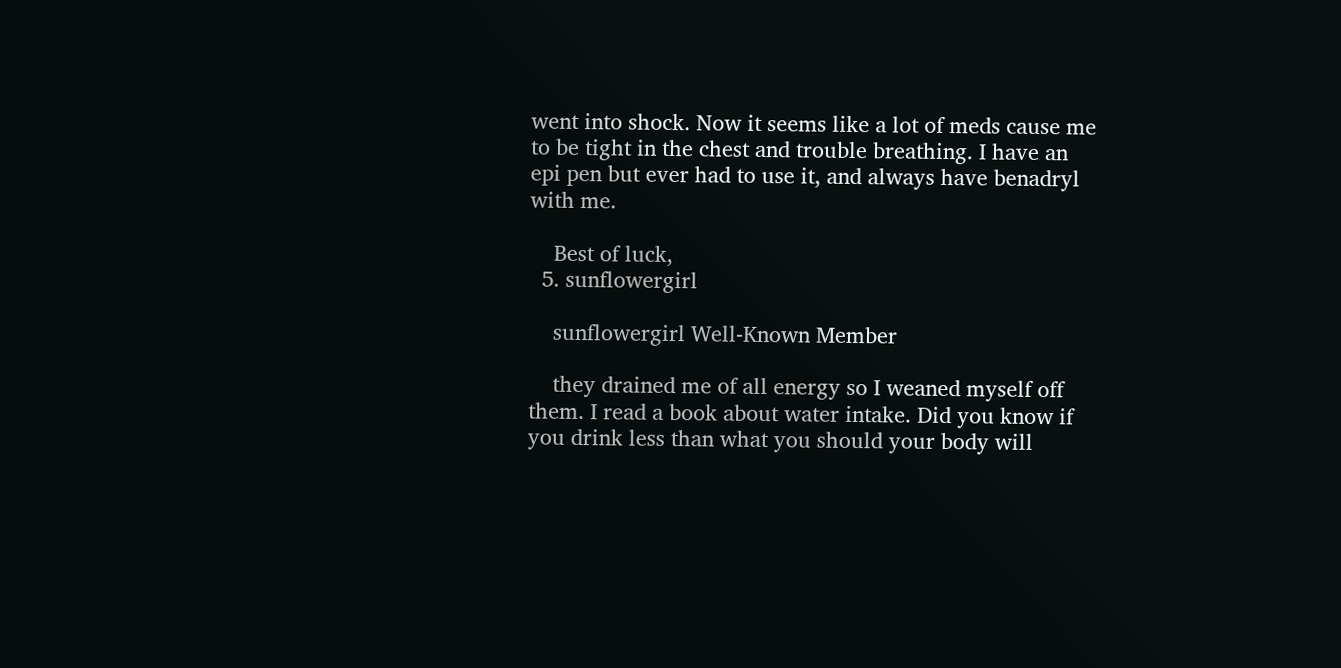went into shock. Now it seems like a lot of meds cause me to be tight in the chest and trouble breathing. I have an epi pen but ever had to use it, and always have benadryl with me.

    Best of luck,
  5. sunflowergirl

    sunflowergirl Well-Known Member

    they drained me of all energy so I weaned myself off them. I read a book about water intake. Did you know if you drink less than what you should your body will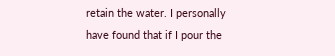retain the water. I personally have found that if I pour the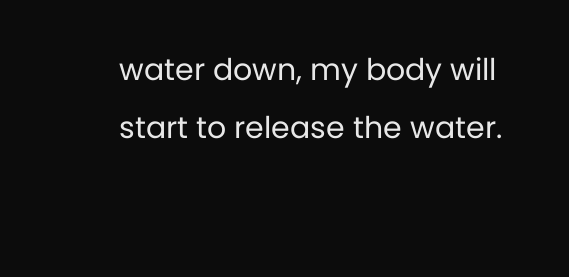water down, my body will start to release the water.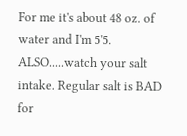For me it's about 48 oz. of water and I'm 5'5. ALSO.....watch your salt intake. Regular salt is BAD for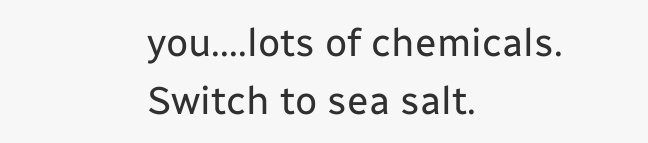you....lots of chemicals. Switch to sea salt.